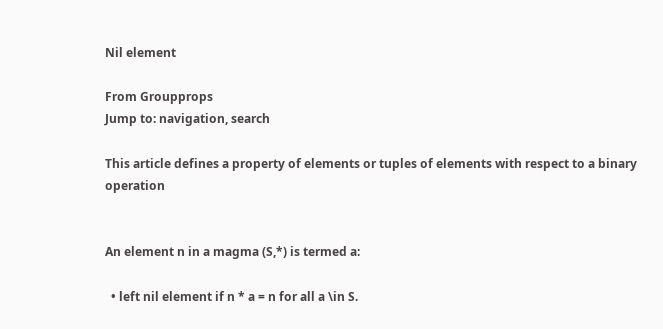Nil element

From Groupprops
Jump to: navigation, search

This article defines a property of elements or tuples of elements with respect to a binary operation


An element n in a magma (S,*) is termed a:

  • left nil element if n * a = n for all a \in S.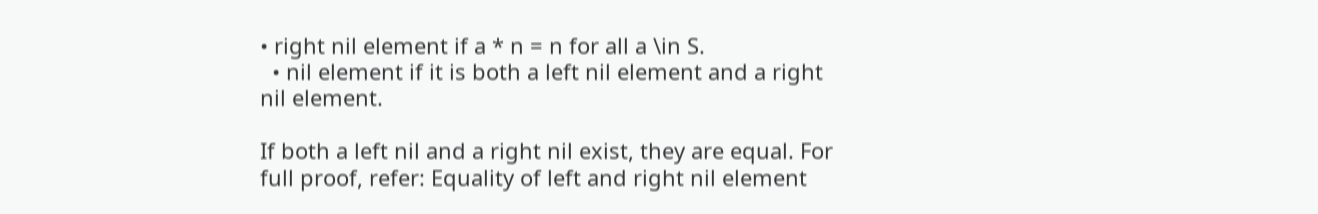• right nil element if a * n = n for all a \in S.
  • nil element if it is both a left nil element and a right nil element.

If both a left nil and a right nil exist, they are equal. For full proof, refer: Equality of left and right nil element